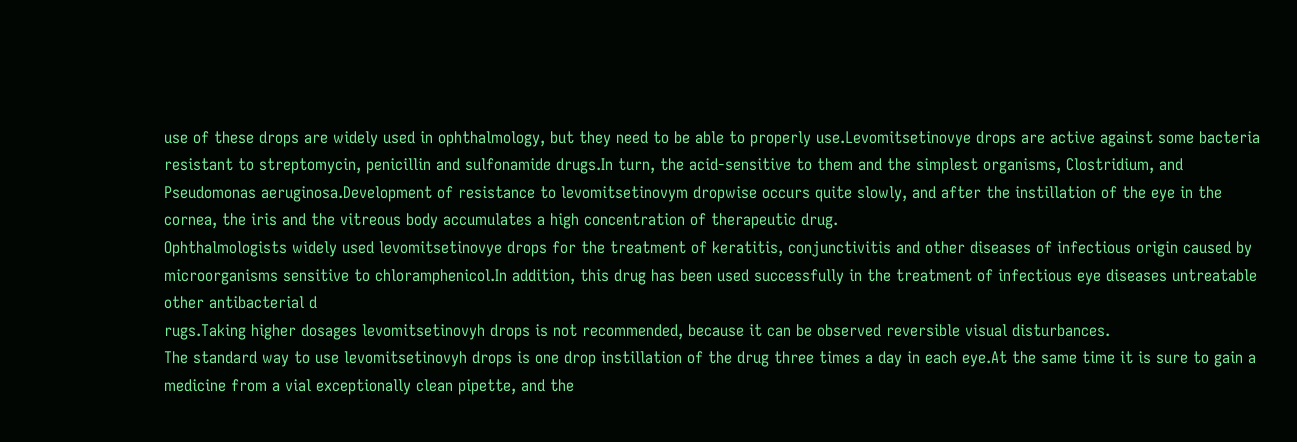use of these drops are widely used in ophthalmology, but they need to be able to properly use.Levomitsetinovye drops are active against some bacteria resistant to streptomycin, penicillin and sulfonamide drugs.In turn, the acid-sensitive to them and the simplest organisms, Clostridium, and Pseudomonas aeruginosa.Development of resistance to levomitsetinovym dropwise occurs quite slowly, and after the instillation of the eye in the cornea, the iris and the vitreous body accumulates a high concentration of therapeutic drug.
Ophthalmologists widely used levomitsetinovye drops for the treatment of keratitis, conjunctivitis and other diseases of infectious origin caused by microorganisms sensitive to chloramphenicol.In addition, this drug has been used successfully in the treatment of infectious eye diseases untreatable other antibacterial d
rugs.Taking higher dosages levomitsetinovyh drops is not recommended, because it can be observed reversible visual disturbances.
The standard way to use levomitsetinovyh drops is one drop instillation of the drug three times a day in each eye.At the same time it is sure to gain a medicine from a vial exceptionally clean pipette, and the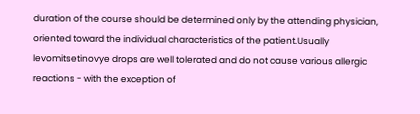duration of the course should be determined only by the attending physician, oriented toward the individual characteristics of the patient.Usually levomitsetinovye drops are well tolerated and do not cause various allergic reactions - with the exception of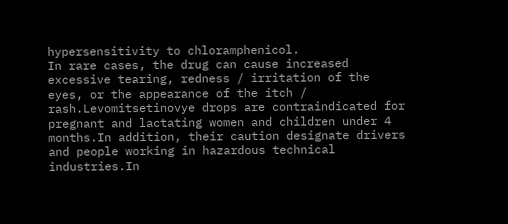hypersensitivity to chloramphenicol.
In rare cases, the drug can cause increased excessive tearing, redness / irritation of the eyes, or the appearance of the itch / rash.Levomitsetinovye drops are contraindicated for pregnant and lactating women and children under 4 months.In addition, their caution designate drivers and people working in hazardous technical industries.In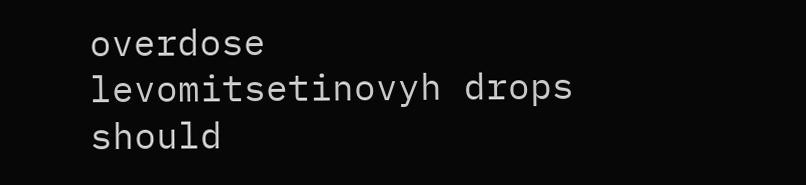overdose levomitsetinovyh drops should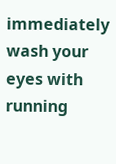immediately wash your eyes with running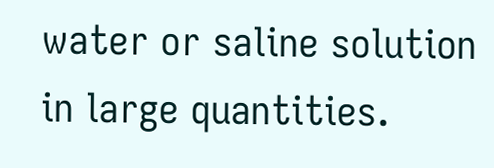water or saline solution in large quantities.